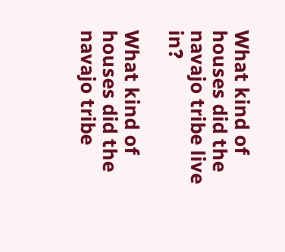What kind of houses did the navajo tribe live in?

What kind of houses did the navajo tribe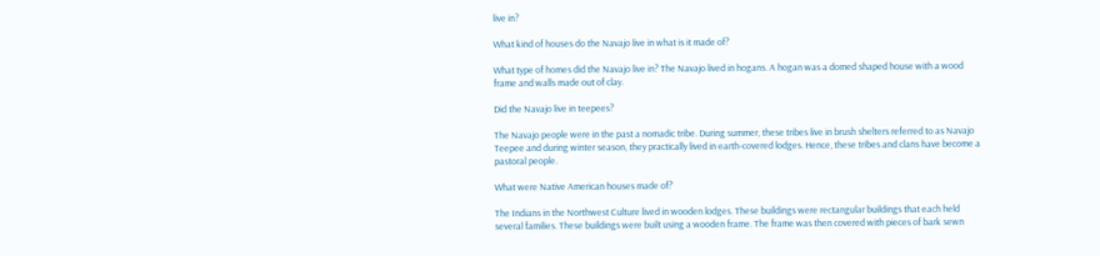live in?

What kind of houses do the Navajo live in what is it made of?

What type of homes did the Navajo live in? The Navajo lived in hogans. A hogan was a domed shaped house with a wood frame and walls made out of clay.

Did the Navajo live in teepees?

The Navajo people were in the past a nomadic tribe. During summer, these tribes live in brush shelters referred to as Navajo Teepee and during winter season, they practically lived in earth-covered lodges. Hence, these tribes and clans have become a pastoral people.

What were Native American houses made of?

The Indians in the Northwest Culture lived in wooden lodges. These buildings were rectangular buildings that each held several families. These buildings were built using a wooden frame. The frame was then covered with pieces of bark sewn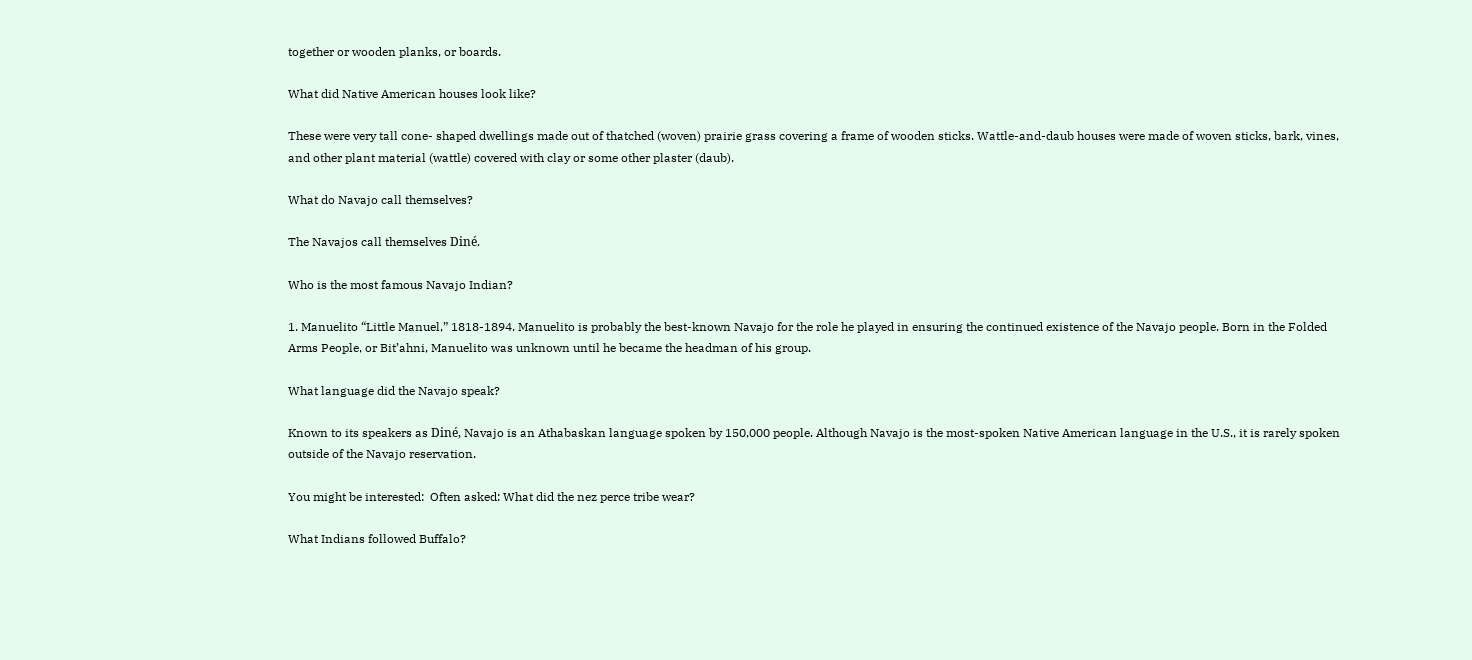together or wooden planks, or boards.

What did Native American houses look like?

These were very tall cone- shaped dwellings made out of thatched (woven) prairie grass covering a frame of wooden sticks. Wattle-and-daub houses were made of woven sticks, bark, vines, and other plant material (wattle) covered with clay or some other plaster (daub).

What do Navajo call themselves?

The Navajos call themselves Diné.

Who is the most famous Navajo Indian?

1. Manuelito “Little Manuel,” 1818-1894. Manuelito is probably the best-known Navajo for the role he played in ensuring the continued existence of the Navajo people. Born in the Folded Arms People, or Bit’ahni, Manuelito was unknown until he became the headman of his group.

What language did the Navajo speak?

Known to its speakers as Diné, Navajo is an Athabaskan language spoken by 150,000 people. Although Navajo is the most-spoken Native American language in the U.S., it is rarely spoken outside of the Navajo reservation.

You might be interested:  Often asked: What did the nez perce tribe wear?

What Indians followed Buffalo?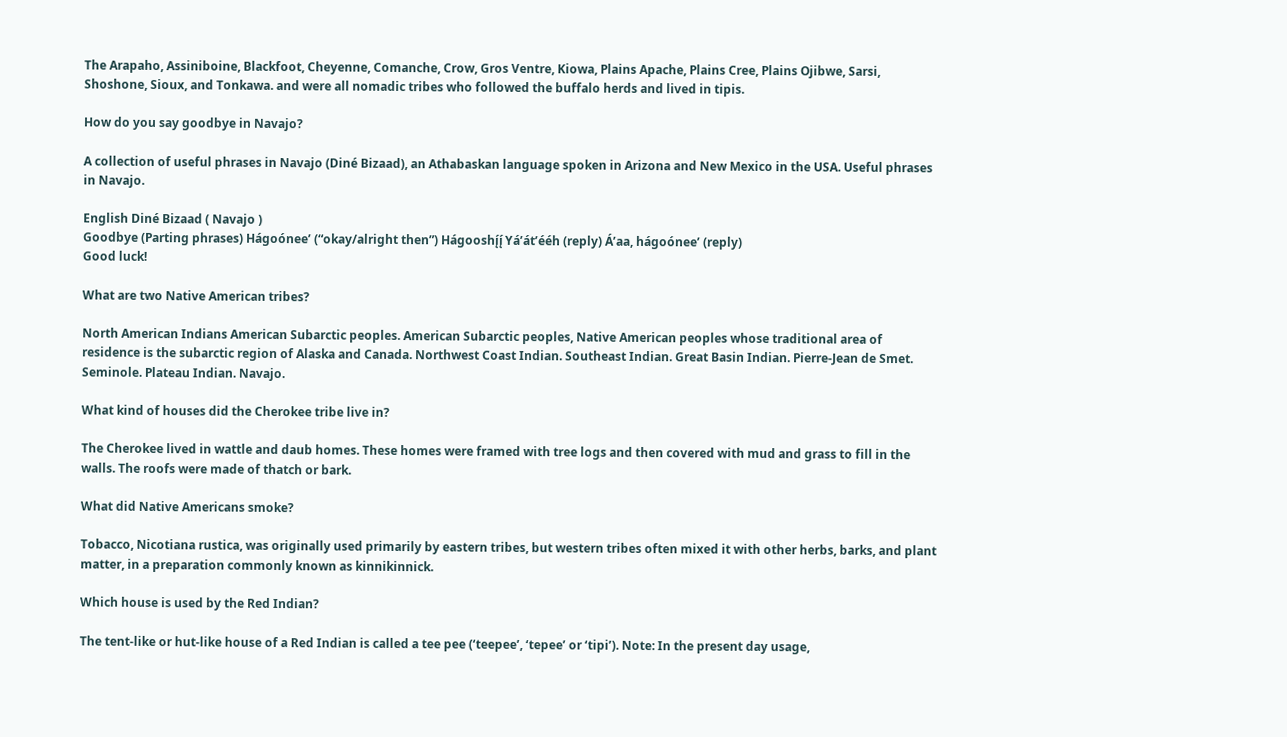The Arapaho, Assiniboine, Blackfoot, Cheyenne, Comanche, Crow, Gros Ventre, Kiowa, Plains Apache, Plains Cree, Plains Ojibwe, Sarsi, Shoshone, Sioux, and Tonkawa. and were all nomadic tribes who followed the buffalo herds and lived in tipis.

How do you say goodbye in Navajo?

A collection of useful phrases in Navajo (Diné Bizaad), an Athabaskan language spoken in Arizona and New Mexico in the USA. Useful phrases in Navajo.

English Diné Bizaad ( Navajo )
Goodbye (Parting phrases) Hágoónee’ (“okay/alright then”) Hágooshį́į́ Yá’át’ééh (reply) Á’aa, hágoónee’ (reply)
Good luck!

What are two Native American tribes?

North American Indians American Subarctic peoples. American Subarctic peoples, Native American peoples whose traditional area of residence is the subarctic region of Alaska and Canada. Northwest Coast Indian. Southeast Indian. Great Basin Indian. Pierre-Jean de Smet. Seminole. Plateau Indian. Navajo.

What kind of houses did the Cherokee tribe live in?

The Cherokee lived in wattle and daub homes. These homes were framed with tree logs and then covered with mud and grass to fill in the walls. The roofs were made of thatch or bark.

What did Native Americans smoke?

Tobacco, Nicotiana rustica, was originally used primarily by eastern tribes, but western tribes often mixed it with other herbs, barks, and plant matter, in a preparation commonly known as kinnikinnick.

Which house is used by the Red Indian?

The tent-like or hut-like house of a Red Indian is called a tee pee (‘teepee’, ‘tepee’ or ‘tipi’). Note: In the present day usage,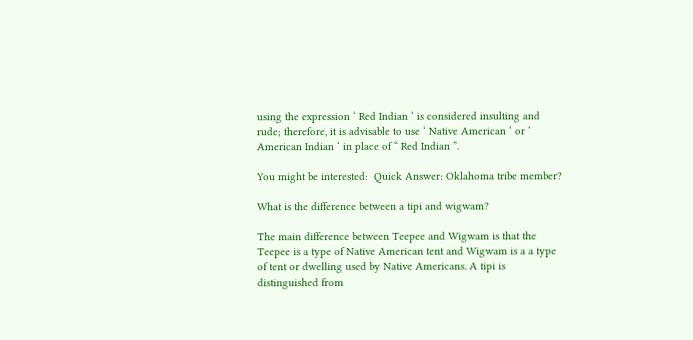using the expression ‘ Red Indian ‘ is considered insulting and rude; therefore, it is advisable to use ‘ Native American ‘ or ‘ American Indian ‘ in place of “ Red Indian ”.

You might be interested:  Quick Answer: Oklahoma tribe member?

What is the difference between a tipi and wigwam?

The main difference between Teepee and Wigwam is that the Teepee is a type of Native American tent and Wigwam is a a type of tent or dwelling used by Native Americans. A tipi is distinguished from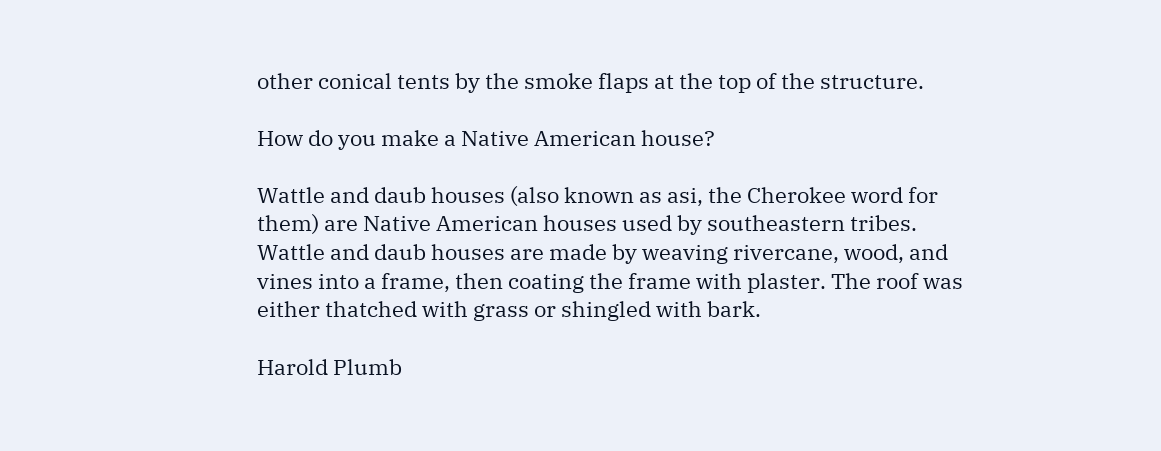other conical tents by the smoke flaps at the top of the structure.

How do you make a Native American house?

Wattle and daub houses (also known as asi, the Cherokee word for them) are Native American houses used by southeastern tribes. Wattle and daub houses are made by weaving rivercane, wood, and vines into a frame, then coating the frame with plaster. The roof was either thatched with grass or shingled with bark.

Harold Plumb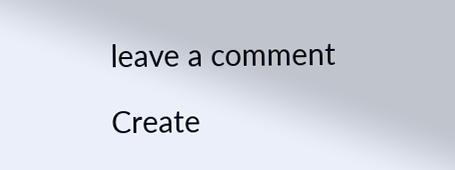leave a comment

Create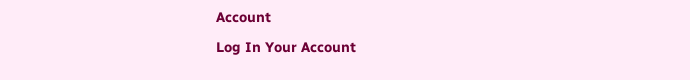Account

Log In Your Account